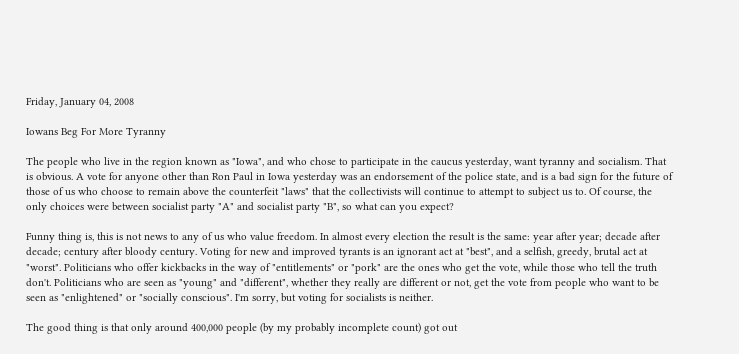Friday, January 04, 2008

Iowans Beg For More Tyranny

The people who live in the region known as "Iowa", and who chose to participate in the caucus yesterday, want tyranny and socialism. That is obvious. A vote for anyone other than Ron Paul in Iowa yesterday was an endorsement of the police state, and is a bad sign for the future of those of us who choose to remain above the counterfeit "laws" that the collectivists will continue to attempt to subject us to. Of course, the only choices were between socialist party "A" and socialist party "B", so what can you expect?

Funny thing is, this is not news to any of us who value freedom. In almost every election the result is the same: year after year; decade after decade; century after bloody century. Voting for new and improved tyrants is an ignorant act at "best", and a selfish, greedy, brutal act at "worst". Politicians who offer kickbacks in the way of "entitlements" or "pork" are the ones who get the vote, while those who tell the truth don't. Politicians who are seen as "young" and "different", whether they really are different or not, get the vote from people who want to be seen as "enlightened" or "socially conscious". I'm sorry, but voting for socialists is neither.

The good thing is that only around 400,000 people (by my probably incomplete count) got out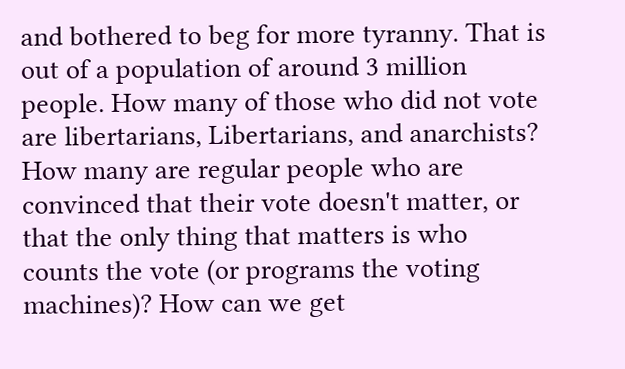and bothered to beg for more tyranny. That is out of a population of around 3 million people. How many of those who did not vote are libertarians, Libertarians, and anarchists? How many are regular people who are convinced that their vote doesn't matter, or that the only thing that matters is who counts the vote (or programs the voting machines)? How can we get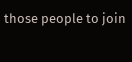those people to join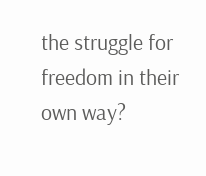the struggle for freedom in their own way?